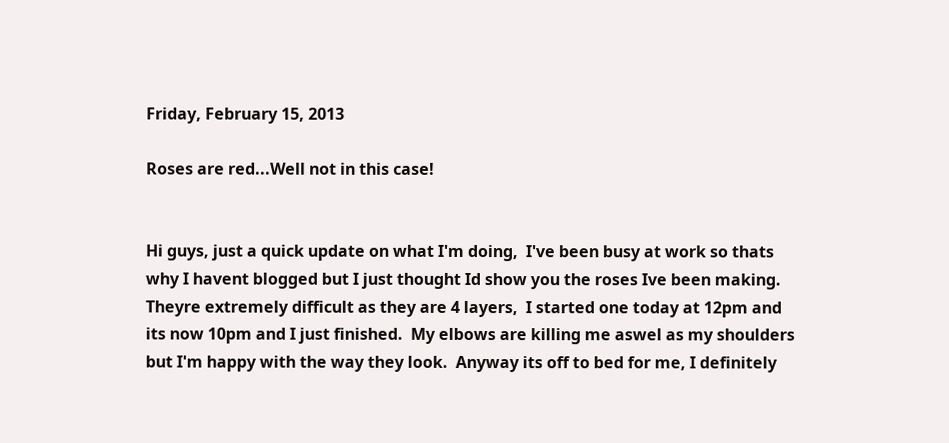Friday, February 15, 2013

Roses are red...Well not in this case!


Hi guys, just a quick update on what I'm doing,  I've been busy at work so thats why I havent blogged but I just thought Id show you the roses Ive been making.  Theyre extremely difficult as they are 4 layers,  I started one today at 12pm and its now 10pm and I just finished.  My elbows are killing me aswel as my shoulders but I'm happy with the way they look.  Anyway its off to bed for me, I definitely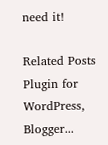need it!

Related Posts Plugin for WordPress, Blogger...